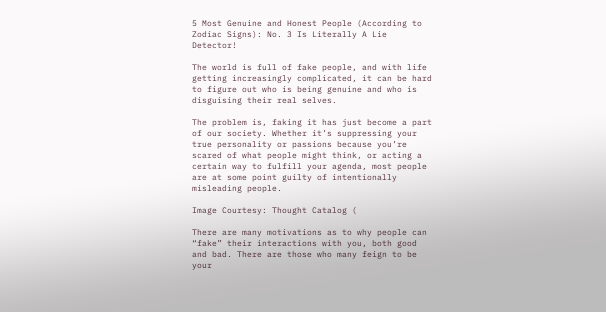5 Most Genuine and Honest People (According to Zodiac Signs): No. 3 Is Literally A Lie Detector!

The world is full of fake people, and with life getting increasingly complicated, it can be hard to figure out who is being genuine and who is disguising their real selves.

The problem is, faking it has just become a part of our society. Whether it’s suppressing your true personality or passions because you’re scared of what people might think, or acting a certain way to fulfill your agenda, most people are at some point guilty of intentionally misleading people.

Image Courtesy: Thought Catalog (

There are many motivations as to why people can “fake” their interactions with you, both good and bad. There are those who many feign to be your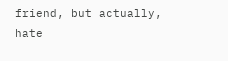friend, but actually, hate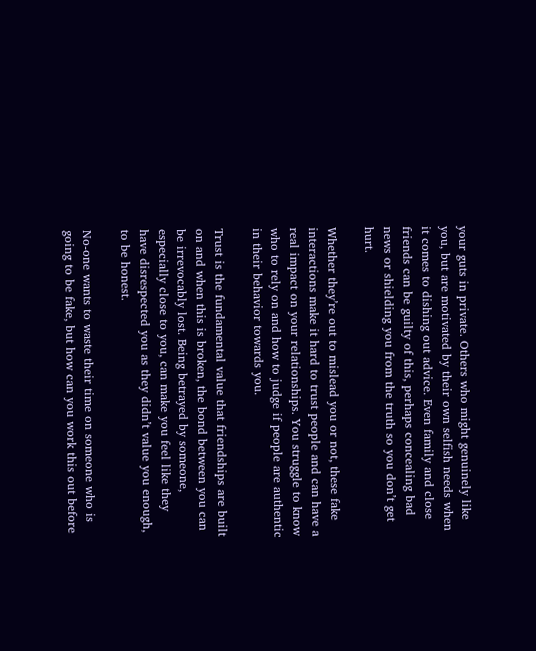your guts in private. Others who might genuinely like you, but are motivated by their own selfish needs when it comes to dishing out advice. Even family and close friends can be guilty of this, perhaps concealing bad news or shielding you from the truth so you don’t get hurt.

Whether they’re out to mislead you or not, these fake interactions make it hard to trust people and can have a real impact on your relationships. You struggle to know who to rely on and how to judge if people are authentic in their behavior towards you.

Trust is the fundamental value that friendships are built on and when this is broken, the bond between you can be irrevocably lost. Being betrayed by someone, especially close to you, can make you feel like they have disrespected you as they didn’t value you enough, to be honest.

No-one wants to waste their time on someone who is going to be fake, but how can you work this out before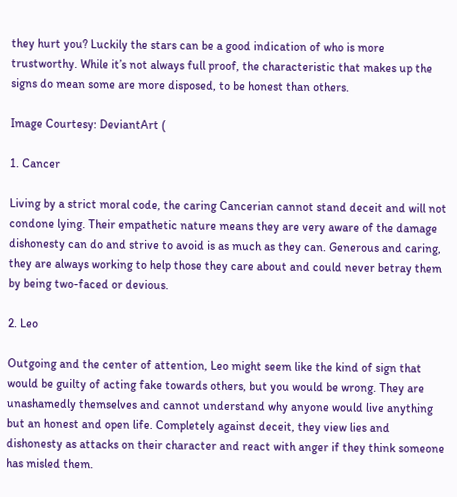they hurt you? Luckily the stars can be a good indication of who is more trustworthy. While it’s not always full proof, the characteristic that makes up the signs do mean some are more disposed, to be honest than others.

Image Courtesy: DeviantArt (

1. Cancer

Living by a strict moral code, the caring Cancerian cannot stand deceit and will not condone lying. Their empathetic nature means they are very aware of the damage dishonesty can do and strive to avoid is as much as they can. Generous and caring, they are always working to help those they care about and could never betray them by being two-faced or devious.

2. Leo

Outgoing and the center of attention, Leo might seem like the kind of sign that would be guilty of acting fake towards others, but you would be wrong. They are unashamedly themselves and cannot understand why anyone would live anything but an honest and open life. Completely against deceit, they view lies and dishonesty as attacks on their character and react with anger if they think someone has misled them.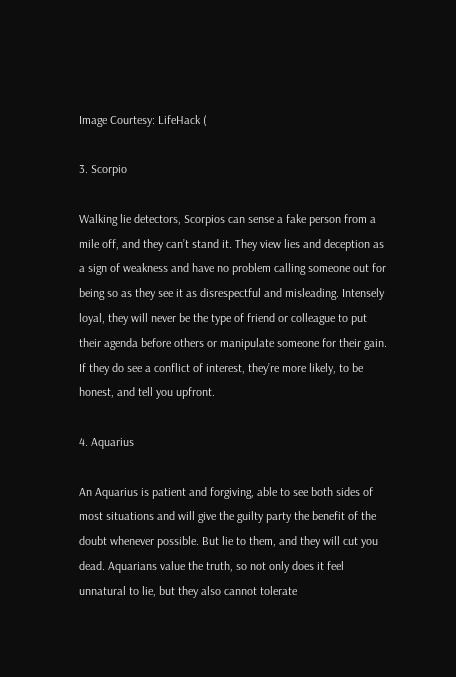Image Courtesy: LifeHack (

3. Scorpio

Walking lie detectors, Scorpios can sense a fake person from a mile off, and they can’t stand it. They view lies and deception as a sign of weakness and have no problem calling someone out for being so as they see it as disrespectful and misleading. Intensely loyal, they will never be the type of friend or colleague to put their agenda before others or manipulate someone for their gain. If they do see a conflict of interest, they’re more likely, to be honest, and tell you upfront.

4. Aquarius

An Aquarius is patient and forgiving, able to see both sides of most situations and will give the guilty party the benefit of the doubt whenever possible. But lie to them, and they will cut you dead. Aquarians value the truth, so not only does it feel unnatural to lie, but they also cannot tolerate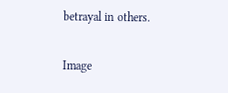betrayal in others.

Image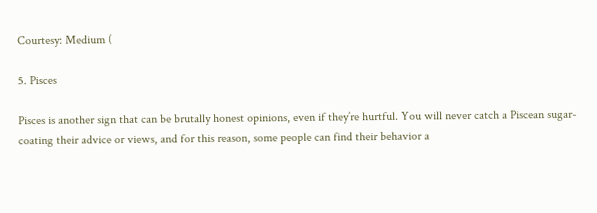Courtesy: Medium (

5. Pisces

Pisces is another sign that can be brutally honest opinions, even if they’re hurtful. You will never catch a Piscean sugar-coating their advice or views, and for this reason, some people can find their behavior a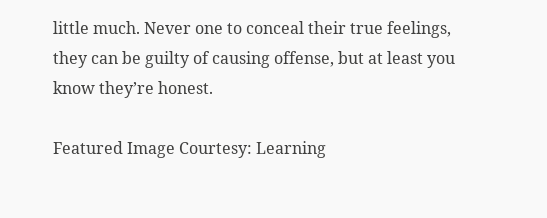little much. Never one to conceal their true feelings, they can be guilty of causing offense, but at least you know they’re honest.

Featured Image Courtesy: Learning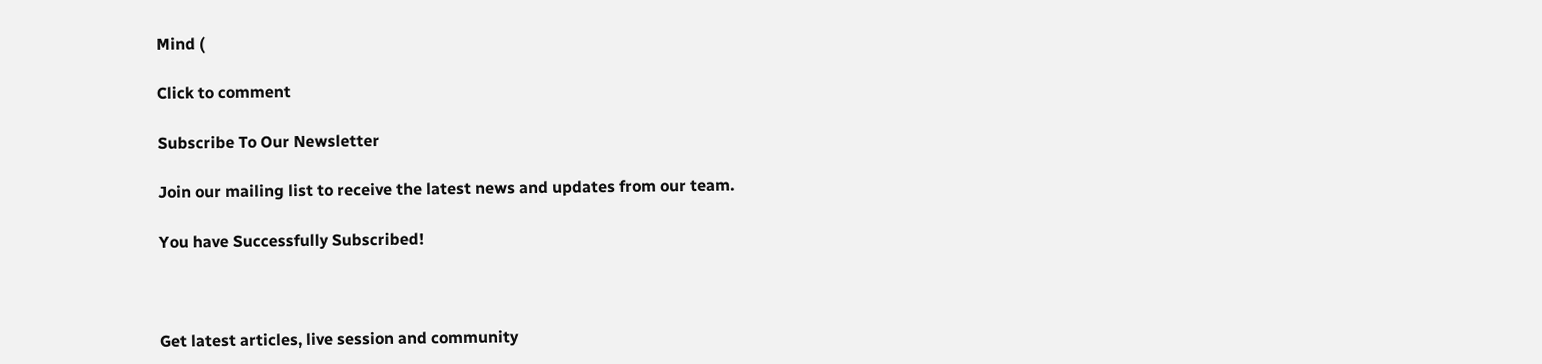Mind (

Click to comment

Subscribe To Our Newsletter

Join our mailing list to receive the latest news and updates from our team.

You have Successfully Subscribed!



Get latest articles, live session and community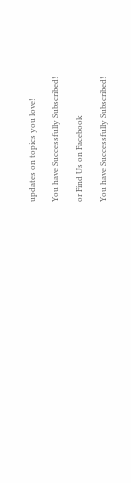updates on topics you love!

You have Successfully Subscribed!

or Find Us on Facebook

You have Successfully Subscribed!